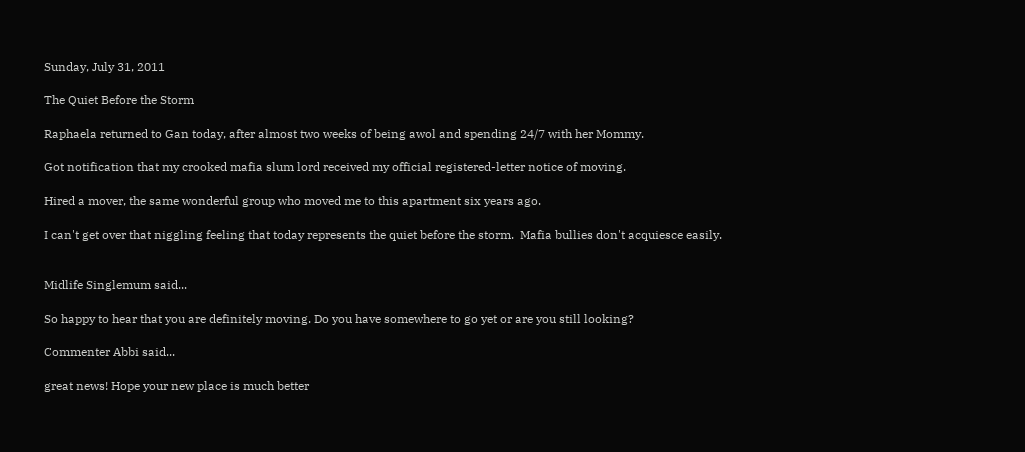Sunday, July 31, 2011

The Quiet Before the Storm

Raphaela returned to Gan today, after almost two weeks of being awol and spending 24/7 with her Mommy.

Got notification that my crooked mafia slum lord received my official registered-letter notice of moving.

Hired a mover, the same wonderful group who moved me to this apartment six years ago.

I can't get over that niggling feeling that today represents the quiet before the storm.  Mafia bullies don't acquiesce easily.


Midlife Singlemum said...

So happy to hear that you are definitely moving. Do you have somewhere to go yet or are you still looking?

Commenter Abbi said...

great news! Hope your new place is much better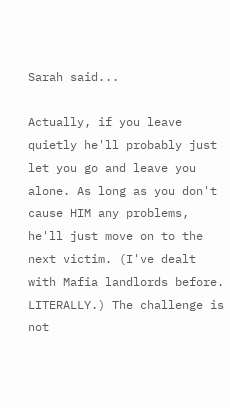Sarah said...

Actually, if you leave quietly he'll probably just let you go and leave you alone. As long as you don't cause HIM any problems, he'll just move on to the next victim. (I've dealt with Mafia landlords before. LITERALLY.) The challenge is not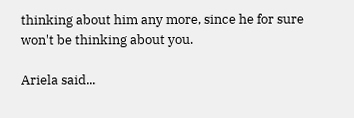thinking about him any more, since he for sure won't be thinking about you.

Ariela said...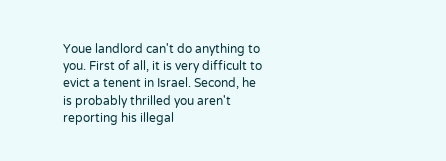Youe landlord can't do anything to you. First of all, it is very difficult to evict a tenent in Israel. Second, he is probably thrilled you aren't reporting his illegal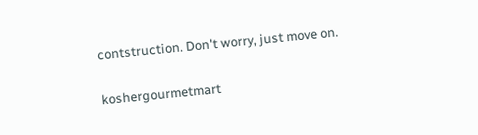contstruction. Don't worry, just move on.

koshergourmetmart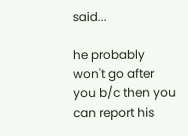said...

he probably won't go after you b/c then you can report his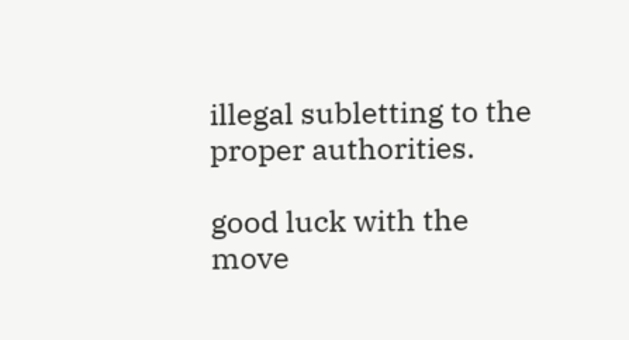illegal subletting to the proper authorities.

good luck with the move